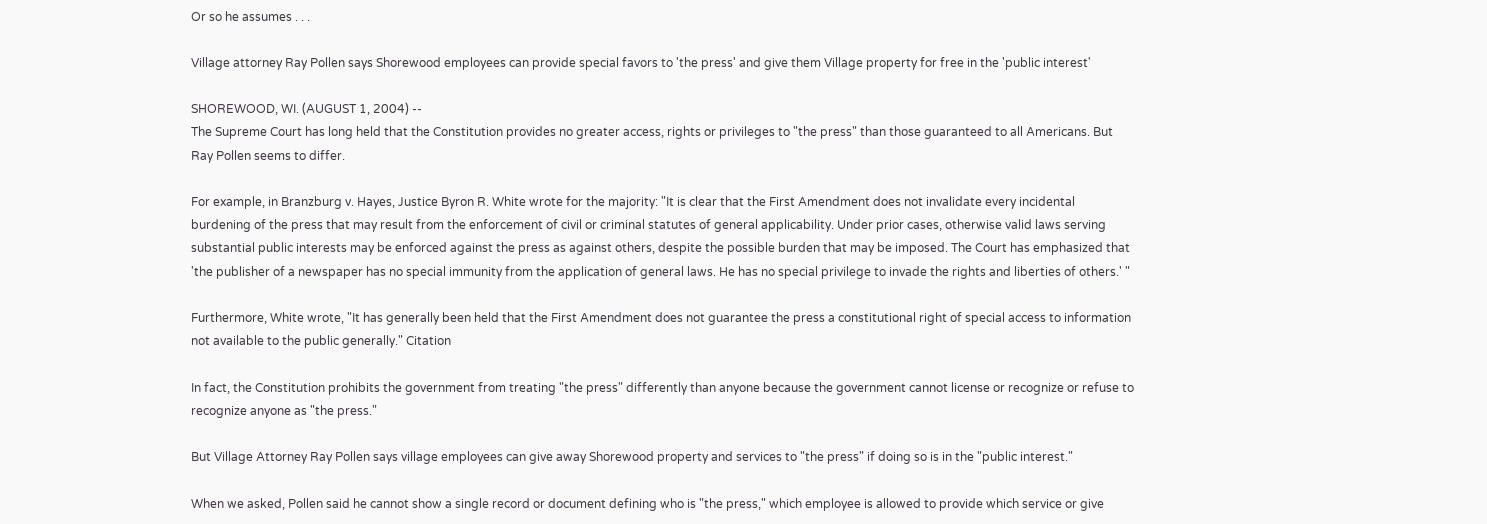Or so he assumes . . .

Village attorney Ray Pollen says Shorewood employees can provide special favors to 'the press' and give them Village property for free in the 'public interest'

SHOREWOOD, WI. (AUGUST 1, 2004) --
The Supreme Court has long held that the Constitution provides no greater access, rights or privileges to "the press" than those guaranteed to all Americans. But Ray Pollen seems to differ.

For example, in Branzburg v. Hayes, Justice Byron R. White wrote for the majority: "It is clear that the First Amendment does not invalidate every incidental burdening of the press that may result from the enforcement of civil or criminal statutes of general applicability. Under prior cases, otherwise valid laws serving substantial public interests may be enforced against the press as against others, despite the possible burden that may be imposed. The Court has emphasized that 'the publisher of a newspaper has no special immunity from the application of general laws. He has no special privilege to invade the rights and liberties of others.' "

Furthermore, White wrote, "It has generally been held that the First Amendment does not guarantee the press a constitutional right of special access to information not available to the public generally." Citation

In fact, the Constitution prohibits the government from treating "the press" differently than anyone because the government cannot license or recognize or refuse to recognize anyone as "the press."

But Village Attorney Ray Pollen says village employees can give away Shorewood property and services to "the press" if doing so is in the "public interest."

When we asked, Pollen said he cannot show a single record or document defining who is "the press," which employee is allowed to provide which service or give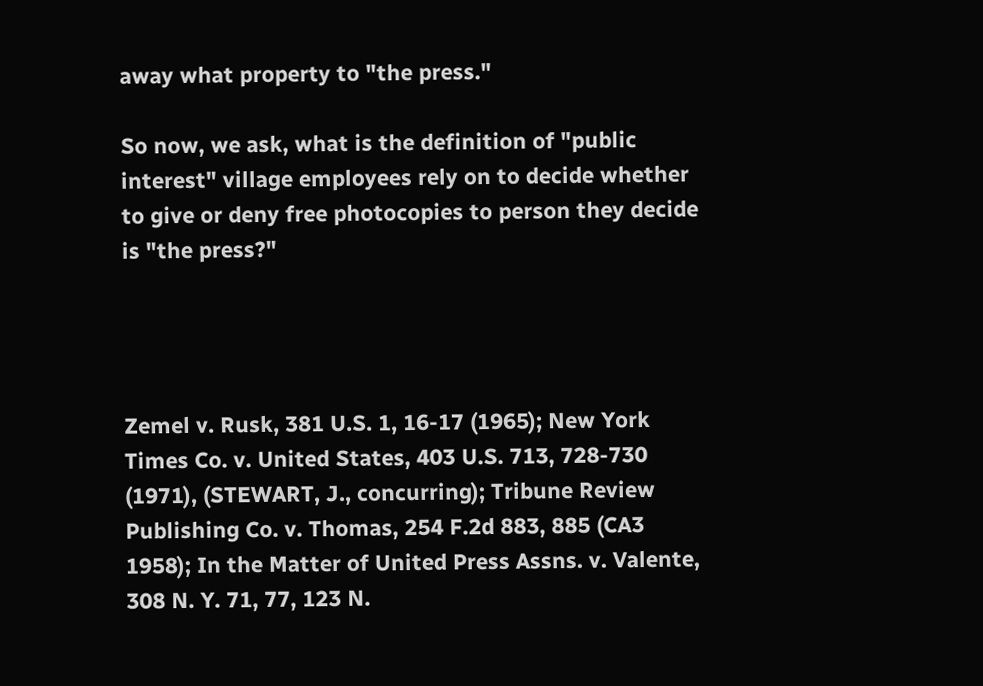away what property to "the press."

So now, we ask, what is the definition of "public interest" village employees rely on to decide whether to give or deny free photocopies to person they decide is "the press?"




Zemel v. Rusk, 381 U.S. 1, 16-17 (1965); New York Times Co. v. United States, 403 U.S. 713, 728-730 (1971), (STEWART, J., concurring); Tribune Review Publishing Co. v. Thomas, 254 F.2d 883, 885 (CA3 1958); In the Matter of United Press Assns. v. Valente, 308 N. Y. 71, 77, 123 N.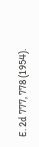E. 2d 777, 778 (1954).